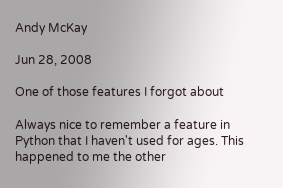Andy McKay

Jun 28, 2008

One of those features I forgot about

Always nice to remember a feature in Python that I haven't used for ages. This happened to me the other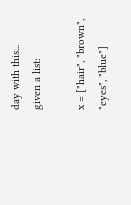day with this... given a list:

x = ["hair", "brown", "eyes", "blue"]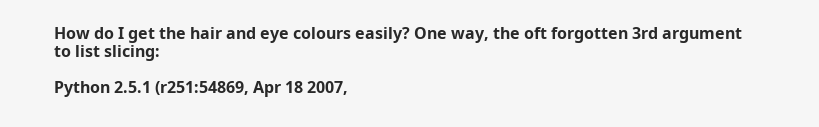How do I get the hair and eye colours easily? One way, the oft forgotten 3rd argument to list slicing:

Python 2.5.1 (r251:54869, Apr 18 2007,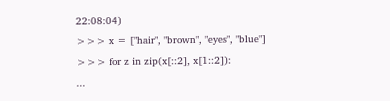22:08:04)
>>> x = ["hair", "brown", "eyes", "blue"]
>>> for z in zip(x[::2], x[1::2]):
...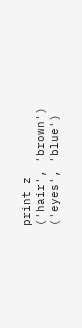print z
('hair', 'brown')
('eyes', 'blue')